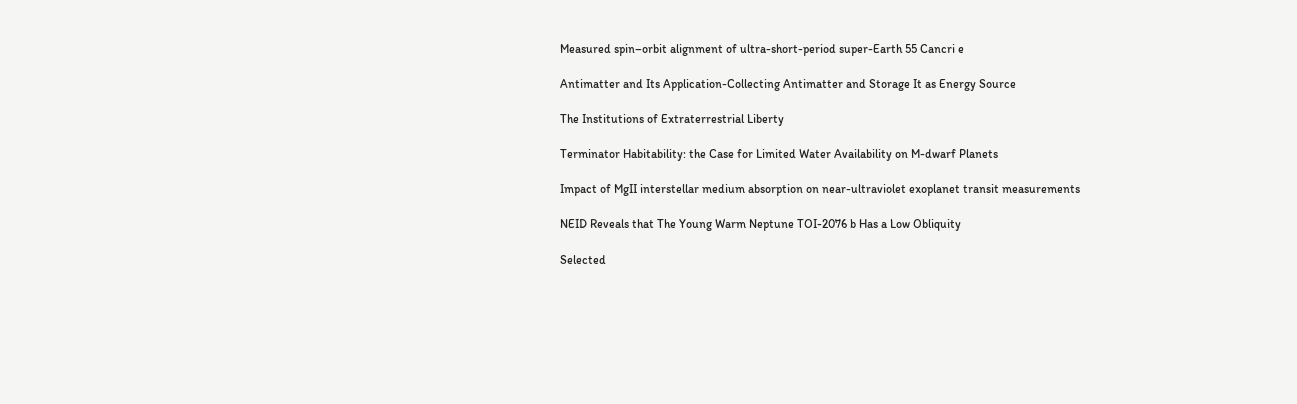Measured spin–orbit alignment of ultra-short-period super-Earth 55 Cancri e

Antimatter and Its Application-Collecting Antimatter and Storage It as Energy Source

The Institutions of Extraterrestrial Liberty

Terminator Habitability: the Case for Limited Water Availability on M-dwarf Planets

Impact of MgII interstellar medium absorption on near-ultraviolet exoplanet transit measurements

NEID Reveals that The Young Warm Neptune TOI-2076 b Has a Low Obliquity

Selected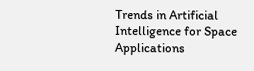Trends in Artificial Intelligence for Space Applications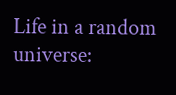Life in a random universe: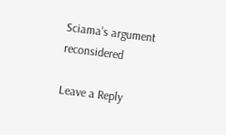Sciama’s argument reconsidered

Leave a Reply